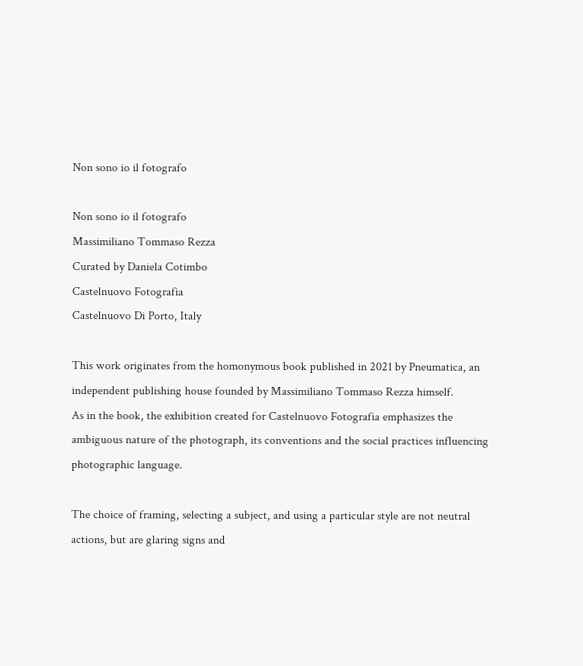Non sono io il fotografo

Non sono io il fotografo
Massimiliano Tommaso Rezza
Curated by Daniela Cotimbo
Castelnuovo Fotografia
Castelnuovo Di Porto, Italy

This work originates from the homonymous book published in 2021 by Pneumatica, an independent publishing house founded by Massimiliano Tommaso Rezza himself.
As in the book, the exhibition created for Castelnuovo Fotografia emphasizes the ambiguous nature of the photograph, its conventions and the social practices influencing photographic language.

The choice of framing, selecting a subject, and using a particular style are not neutral actions, but are glaring signs and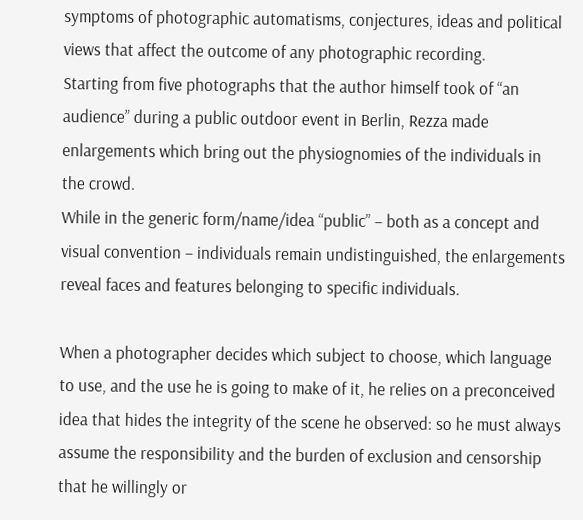symptoms of photographic automatisms, conjectures, ideas and political views that affect the outcome of any photographic recording.
Starting from five photographs that the author himself took of “an audience” during a public outdoor event in Berlin, Rezza made enlargements which bring out the physiognomies of the individuals in the crowd.
While in the generic form/name/idea “public” – both as a concept and visual convention – individuals remain undistinguished, the enlargements reveal faces and features belonging to specific individuals.

When a photographer decides which subject to choose, which language to use, and the use he is going to make of it, he relies on a preconceived idea that hides the integrity of the scene he observed: so he must always assume the responsibility and the burden of exclusion and censorship that he willingly or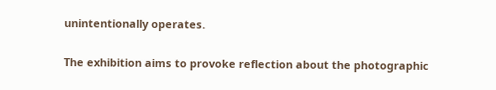unintentionally operates.

The exhibition aims to provoke reflection about the photographic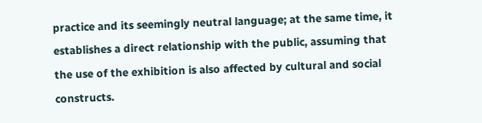practice and its seemingly neutral language; at the same time, it establishes a direct relationship with the public, assuming that the use of the exhibition is also affected by cultural and social constructs.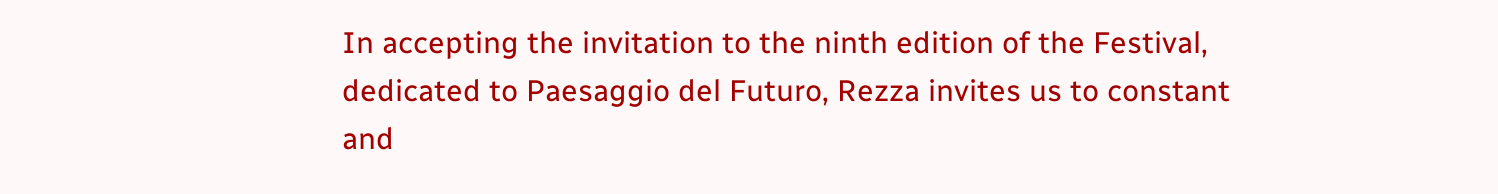In accepting the invitation to the ninth edition of the Festival, dedicated to Paesaggio del Futuro, Rezza invites us to constant and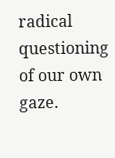radical questioning of our own gaze.